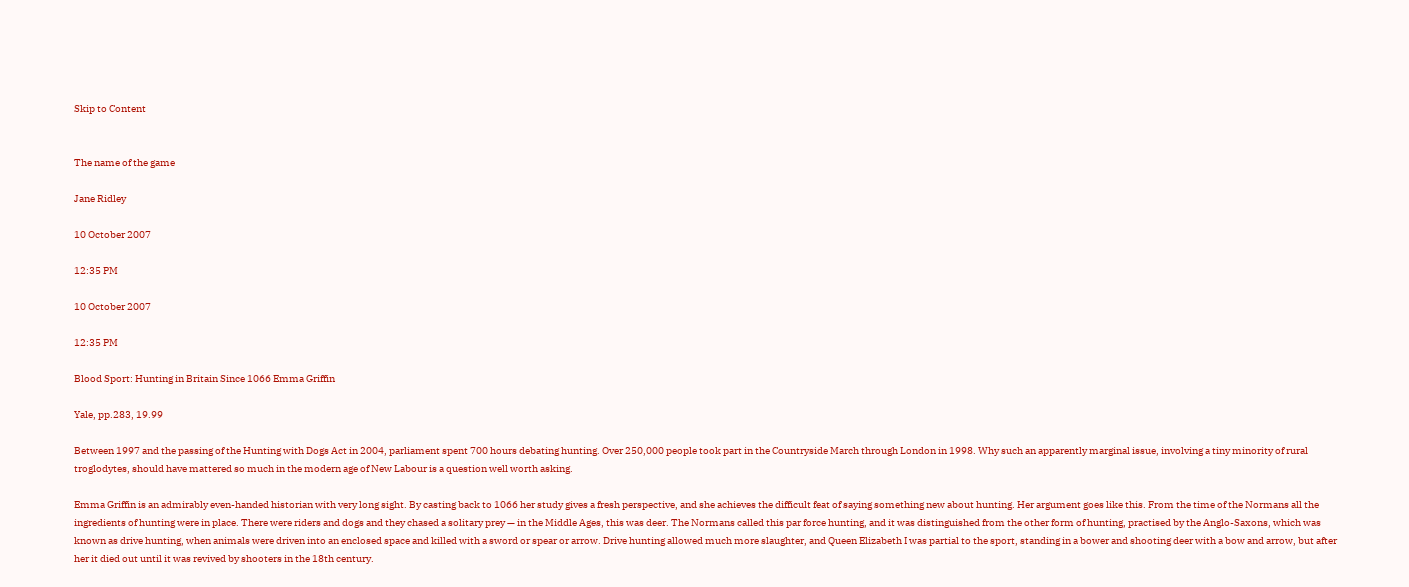Skip to Content


The name of the game

Jane Ridley

10 October 2007

12:35 PM

10 October 2007

12:35 PM

Blood Sport: Hunting in Britain Since 1066 Emma Griffin

Yale, pp.283, 19.99

Between 1997 and the passing of the Hunting with Dogs Act in 2004, parliament spent 700 hours debating hunting. Over 250,000 people took part in the Countryside March through London in 1998. Why such an apparently marginal issue, involving a tiny minority of rural troglodytes, should have mattered so much in the modern age of New Labour is a question well worth asking.

Emma Griffin is an admirably even-handed historian with very long sight. By casting back to 1066 her study gives a fresh perspective, and she achieves the difficult feat of saying something new about hunting. Her argument goes like this. From the time of the Normans all the ingredients of hunting were in place. There were riders and dogs and they chased a solitary prey — in the Middle Ages, this was deer. The Normans called this par force hunting, and it was distinguished from the other form of hunting, practised by the Anglo-Saxons, which was known as drive hunting, when animals were driven into an enclosed space and killed with a sword or spear or arrow. Drive hunting allowed much more slaughter, and Queen Elizabeth I was partial to the sport, standing in a bower and shooting deer with a bow and arrow, but after her it died out until it was revived by shooters in the 18th century.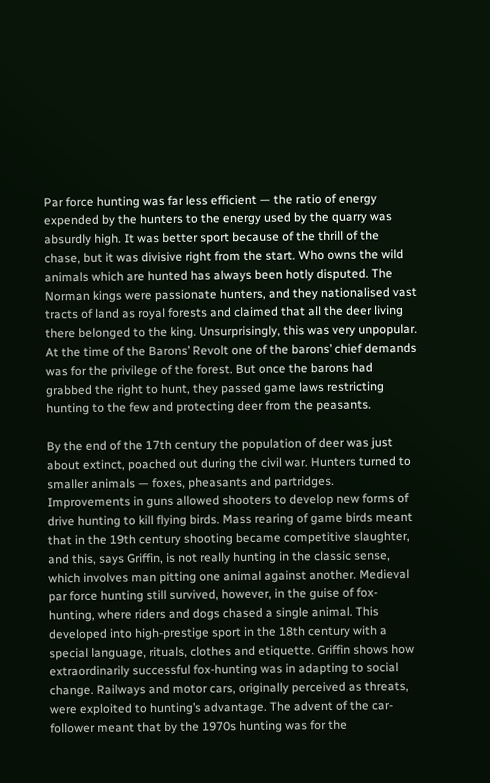Par force hunting was far less efficient — the ratio of energy expended by the hunters to the energy used by the quarry was absurdly high. It was better sport because of the thrill of the chase, but it was divisive right from the start. Who owns the wild animals which are hunted has always been hotly disputed. The Norman kings were passionate hunters, and they nationalised vast tracts of land as royal forests and claimed that all the deer living there belonged to the king. Unsurprisingly, this was very unpopular. At the time of the Barons’ Revolt one of the barons’ chief demands was for the privilege of the forest. But once the barons had grabbed the right to hunt, they passed game laws restricting hunting to the few and protecting deer from the peasants.

By the end of the 17th century the population of deer was just about extinct, poached out during the civil war. Hunters turned to smaller animals — foxes, pheasants and partridges. Improvements in guns allowed shooters to develop new forms of drive hunting to kill flying birds. Mass rearing of game birds meant that in the 19th century shooting became competitive slaughter, and this, says Griffin, is not really hunting in the classic sense, which involves man pitting one animal against another. Medieval par force hunting still survived, however, in the guise of fox-hunting, where riders and dogs chased a single animal. This developed into high-prestige sport in the 18th century with a special language, rituals, clothes and etiquette. Griffin shows how extraordinarily successful fox-hunting was in adapting to social change. Railways and motor cars, originally perceived as threats, were exploited to hunting’s advantage. The advent of the car-follower meant that by the 1970s hunting was for the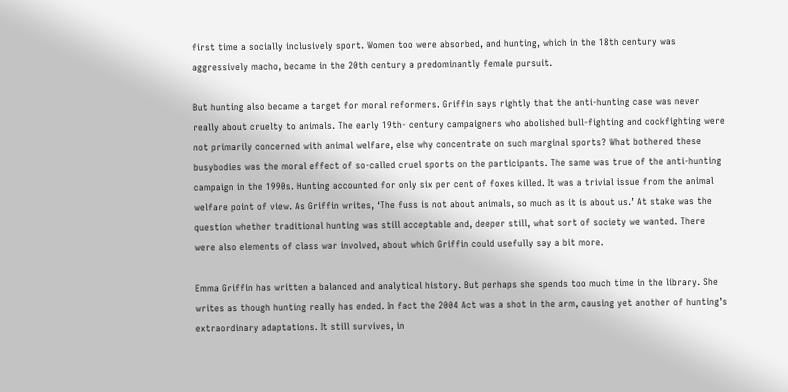first time a socially inclusively sport. Women too were absorbed, and hunting, which in the 18th century was aggressively macho, became in the 20th century a predominantly female pursuit.

But hunting also became a target for moral reformers. Griffin says rightly that the anti-hunting case was never really about cruelty to animals. The early 19th- century campaigners who abolished bull-fighting and cockfighting were not primarily concerned with animal welfare, else why concentrate on such marginal sports? What bothered these busybodies was the moral effect of so-called cruel sports on the participants. The same was true of the anti-hunting campaign in the 1990s. Hunting accounted for only six per cent of foxes killed. It was a trivial issue from the animal welfare point of view. As Griffin writes, ‘The fuss is not about animals, so much as it is about us.’ At stake was the question whether traditional hunting was still acceptable and, deeper still, what sort of society we wanted. There were also elements of class war involved, about which Griffin could usefully say a bit more.

Emma Griffin has written a balanced and analytical history. But perhaps she spends too much time in the library. She writes as though hunting really has ended. In fact the 2004 Act was a shot in the arm, causing yet another of hunting’s extraordinary adaptations. It still survives, in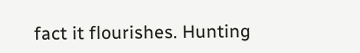fact it flourishes. Hunting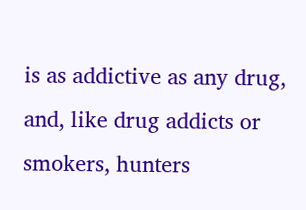is as addictive as any drug, and, like drug addicts or smokers, hunters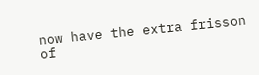now have the extra frisson of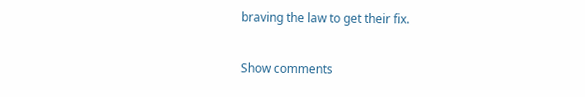braving the law to get their fix.

Show comments